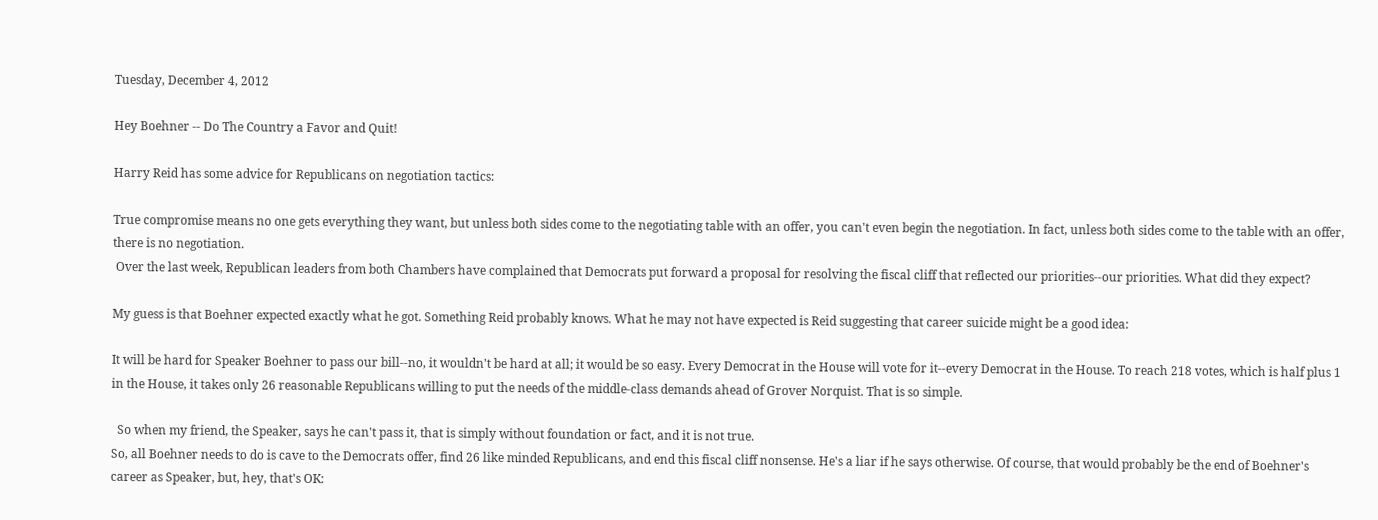Tuesday, December 4, 2012

Hey Boehner -- Do The Country a Favor and Quit!

Harry Reid has some advice for Republicans on negotiation tactics:

True compromise means no one gets everything they want, but unless both sides come to the negotiating table with an offer, you can't even begin the negotiation. In fact, unless both sides come to the table with an offer, there is no negotiation.
 Over the last week, Republican leaders from both Chambers have complained that Democrats put forward a proposal for resolving the fiscal cliff that reflected our priorities--our priorities. What did they expect?

My guess is that Boehner expected exactly what he got. Something Reid probably knows. What he may not have expected is Reid suggesting that career suicide might be a good idea:

It will be hard for Speaker Boehner to pass our bill--no, it wouldn't be hard at all; it would be so easy. Every Democrat in the House will vote for it--every Democrat in the House. To reach 218 votes, which is half plus 1 in the House, it takes only 26 reasonable Republicans willing to put the needs of the middle-class demands ahead of Grover Norquist. That is so simple.

  So when my friend, the Speaker, says he can't pass it, that is simply without foundation or fact, and it is not true.
So, all Boehner needs to do is cave to the Democrats offer, find 26 like minded Republicans, and end this fiscal cliff nonsense. He's a liar if he says otherwise. Of course, that would probably be the end of Boehner's  career as Speaker, but, hey, that's OK: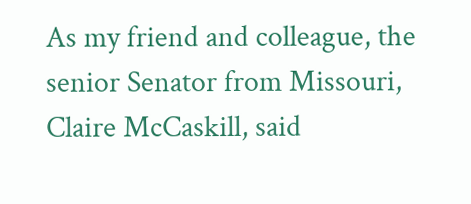As my friend and colleague, the senior Senator from Missouri, Claire McCaskill, said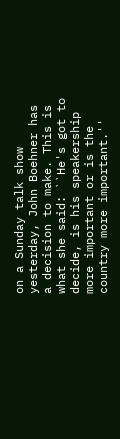on a Sunday talk show yesterday, John Boehner has a decision to make. This is what she said: ``He's got to decide, is his speakership more important or is the country more important.''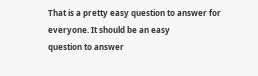That is a pretty easy question to answer for everyone. It should be an easy
question to answer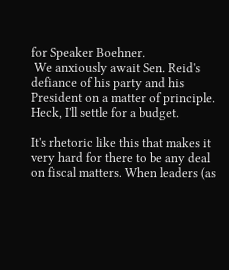for Speaker Boehner.
 We anxiously await Sen. Reid's defiance of his party and his President on a matter of principle. Heck, I'll settle for a budget.

It's rhetoric like this that makes it very hard for there to be any deal on fiscal matters. When leaders (as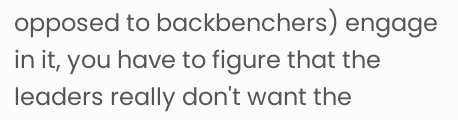opposed to backbenchers) engage in it, you have to figure that the leaders really don't want the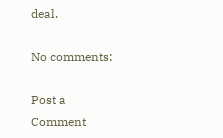deal.

No comments:

Post a Comment